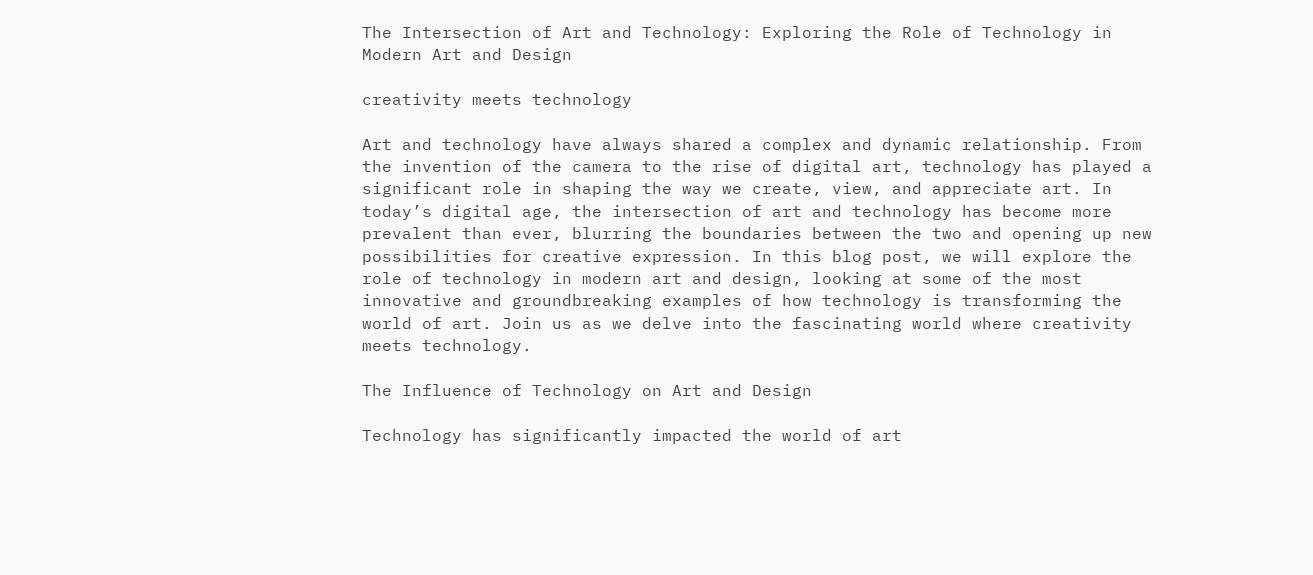The Intersection of Art and Technology: Exploring the Role of Technology in Modern Art and Design

creativity meets technology

Art and technology have always shared a complex and dynamic relationship. From the invention of the camera to the rise of digital art, technology has played a significant role in shaping the way we create, view, and appreciate art. In today’s digital age, the intersection of art and technology has become more prevalent than ever, blurring the boundaries between the two and opening up new possibilities for creative expression. In this blog post, we will explore the role of technology in modern art and design, looking at some of the most innovative and groundbreaking examples of how technology is transforming the world of art. Join us as we delve into the fascinating world where creativity meets technology.

The Influence of Technology on Art and Design

Technology has significantly impacted the world of art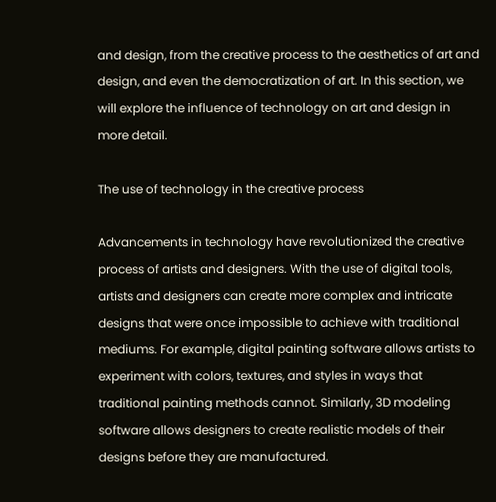and design, from the creative process to the aesthetics of art and design, and even the democratization of art. In this section, we will explore the influence of technology on art and design in more detail.

The use of technology in the creative process

Advancements in technology have revolutionized the creative process of artists and designers. With the use of digital tools, artists and designers can create more complex and intricate designs that were once impossible to achieve with traditional mediums. For example, digital painting software allows artists to experiment with colors, textures, and styles in ways that traditional painting methods cannot. Similarly, 3D modeling software allows designers to create realistic models of their designs before they are manufactured.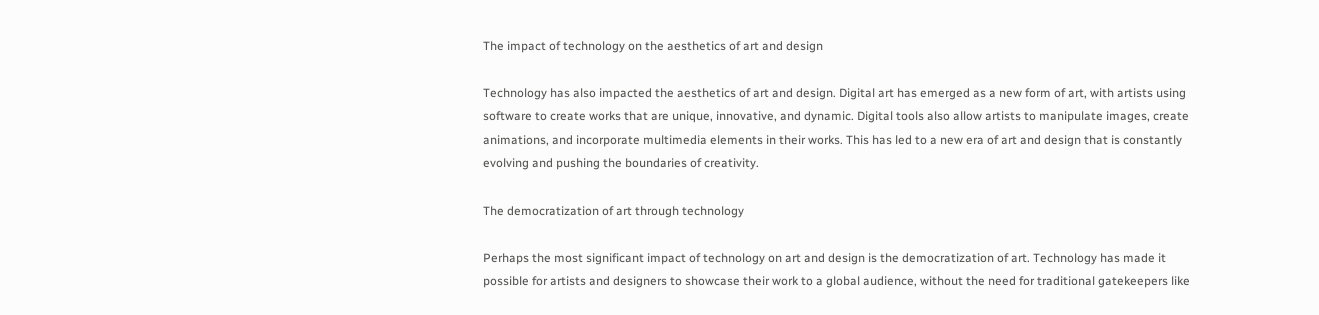The impact of technology on the aesthetics of art and design

Technology has also impacted the aesthetics of art and design. Digital art has emerged as a new form of art, with artists using software to create works that are unique, innovative, and dynamic. Digital tools also allow artists to manipulate images, create animations, and incorporate multimedia elements in their works. This has led to a new era of art and design that is constantly evolving and pushing the boundaries of creativity.

The democratization of art through technology

Perhaps the most significant impact of technology on art and design is the democratization of art. Technology has made it possible for artists and designers to showcase their work to a global audience, without the need for traditional gatekeepers like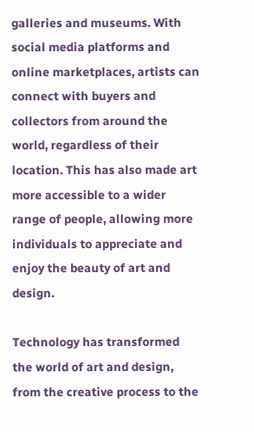galleries and museums. With social media platforms and online marketplaces, artists can connect with buyers and collectors from around the world, regardless of their location. This has also made art more accessible to a wider range of people, allowing more individuals to appreciate and enjoy the beauty of art and design.

Technology has transformed the world of art and design, from the creative process to the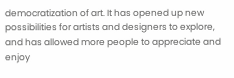democratization of art. It has opened up new possibilities for artists and designers to explore, and has allowed more people to appreciate and enjoy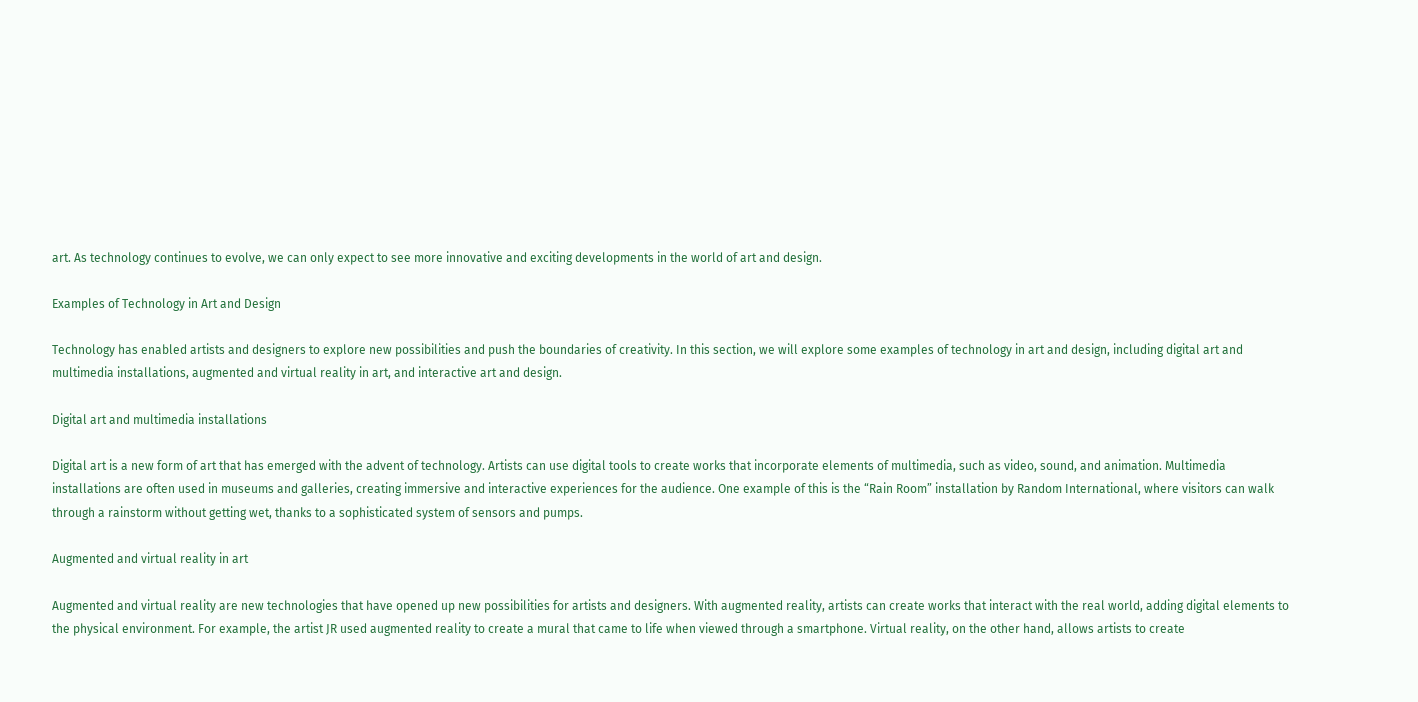art. As technology continues to evolve, we can only expect to see more innovative and exciting developments in the world of art and design.

Examples of Technology in Art and Design

Technology has enabled artists and designers to explore new possibilities and push the boundaries of creativity. In this section, we will explore some examples of technology in art and design, including digital art and multimedia installations, augmented and virtual reality in art, and interactive art and design.

Digital art and multimedia installations

Digital art is a new form of art that has emerged with the advent of technology. Artists can use digital tools to create works that incorporate elements of multimedia, such as video, sound, and animation. Multimedia installations are often used in museums and galleries, creating immersive and interactive experiences for the audience. One example of this is the “Rain Room” installation by Random International, where visitors can walk through a rainstorm without getting wet, thanks to a sophisticated system of sensors and pumps.

Augmented and virtual reality in art

Augmented and virtual reality are new technologies that have opened up new possibilities for artists and designers. With augmented reality, artists can create works that interact with the real world, adding digital elements to the physical environment. For example, the artist JR used augmented reality to create a mural that came to life when viewed through a smartphone. Virtual reality, on the other hand, allows artists to create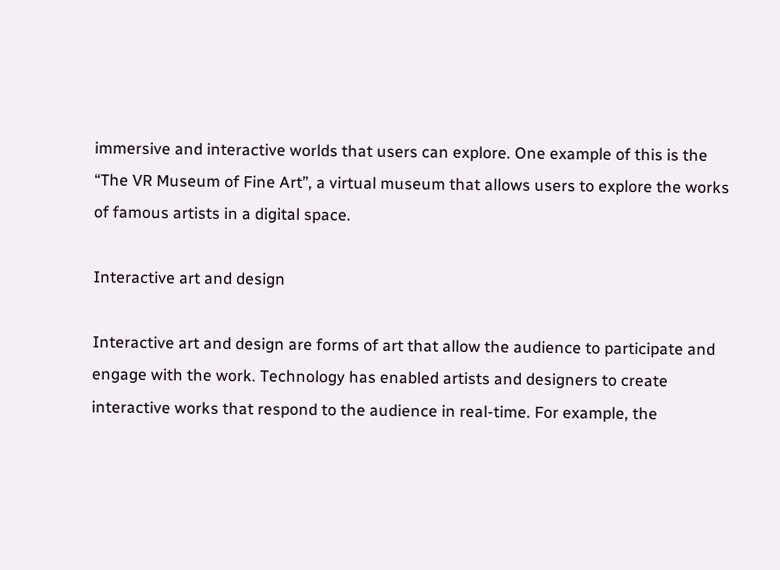immersive and interactive worlds that users can explore. One example of this is the “The VR Museum of Fine Art”, a virtual museum that allows users to explore the works of famous artists in a digital space.

Interactive art and design

Interactive art and design are forms of art that allow the audience to participate and engage with the work. Technology has enabled artists and designers to create interactive works that respond to the audience in real-time. For example, the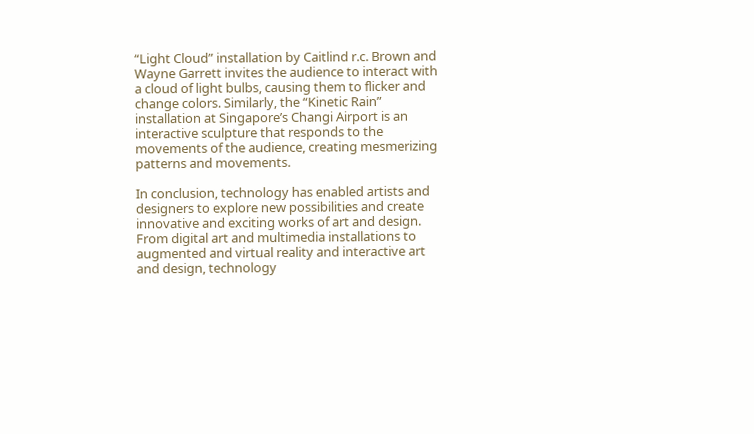“Light Cloud” installation by Caitlind r.c. Brown and Wayne Garrett invites the audience to interact with a cloud of light bulbs, causing them to flicker and change colors. Similarly, the “Kinetic Rain” installation at Singapore’s Changi Airport is an interactive sculpture that responds to the movements of the audience, creating mesmerizing patterns and movements.

In conclusion, technology has enabled artists and designers to explore new possibilities and create innovative and exciting works of art and design. From digital art and multimedia installations to augmented and virtual reality and interactive art and design, technology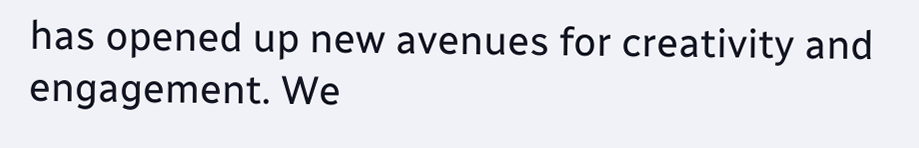has opened up new avenues for creativity and engagement. We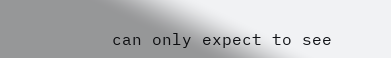can only expect to see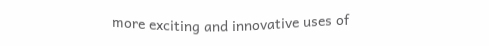more exciting and innovative uses of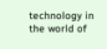technology in the world of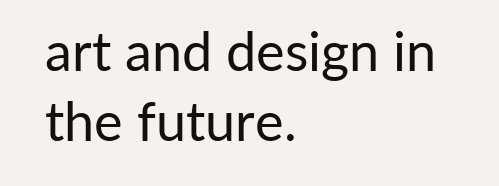art and design in the future.